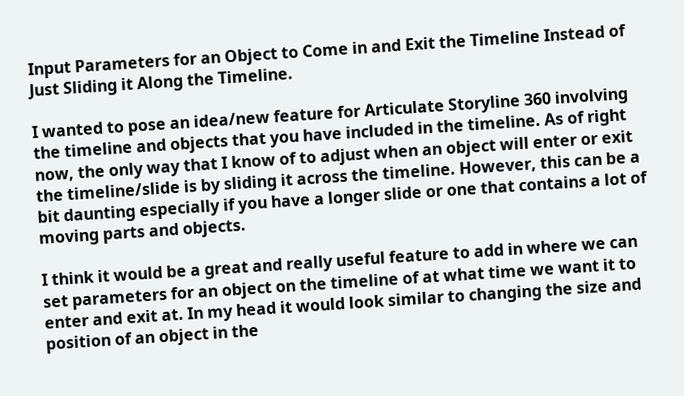Input Parameters for an Object to Come in and Exit the Timeline Instead of Just Sliding it Along the Timeline.

I wanted to pose an idea/new feature for Articulate Storyline 360 involving the timeline and objects that you have included in the timeline. As of right now, the only way that I know of to adjust when an object will enter or exit the timeline/slide is by sliding it across the timeline. However, this can be a bit daunting especially if you have a longer slide or one that contains a lot of moving parts and objects.

I think it would be a great and really useful feature to add in where we can set parameters for an object on the timeline of at what time we want it to enter and exit at. In my head it would look similar to changing the size and position of an object in the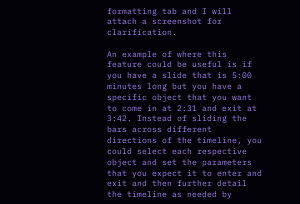formatting tab and I will attach a screenshot for clarification.

An example of where this feature could be useful is if you have a slide that is 5:00 minutes long but you have a specific object that you want to come in at 2:31 and exit at 3:42. Instead of sliding the bars across different directions of the timeline, you could select each respective object and set the parameters that you expect it to enter and exit and then further detail the timeline as needed by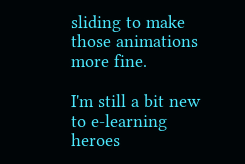sliding to make those animations more fine.

I'm still a bit new to e-learning heroes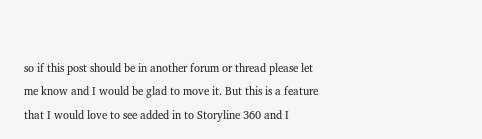so if this post should be in another forum or thread please let me know and I would be glad to move it. But this is a feature that I would love to see added in to Storyline 360 and I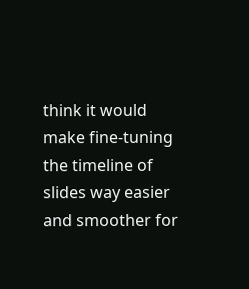think it would make fine-tuning the timeline of slides way easier and smoother for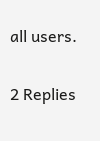all users.


2 Replies